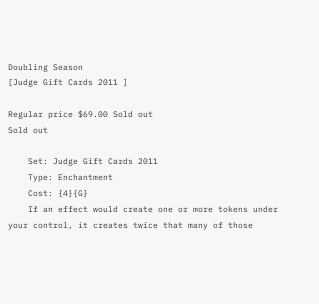Doubling Season
[Judge Gift Cards 2011 ]

Regular price $69.00 Sold out
Sold out

    Set: Judge Gift Cards 2011
    Type: Enchantment
    Cost: {4}{G}
    If an effect would create one or more tokens under your control, it creates twice that many of those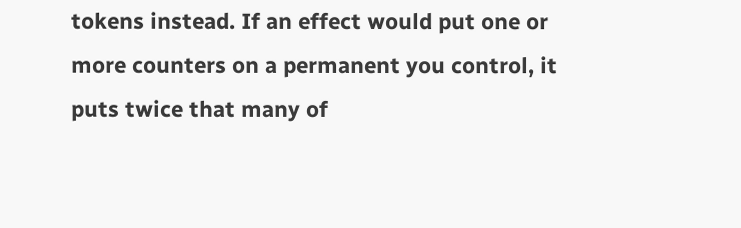tokens instead. If an effect would put one or more counters on a permanent you control, it puts twice that many of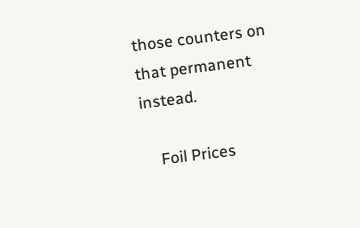those counters on that permanent instead.

    Foil Prices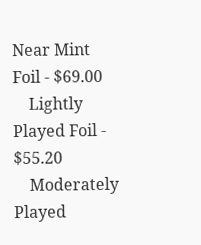Near Mint Foil - $69.00
    Lightly Played Foil - $55.20
    Moderately Played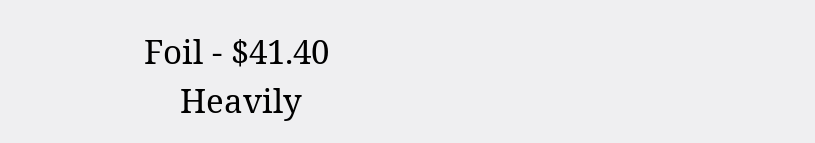Foil - $41.40
    Heavily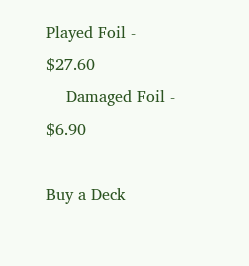Played Foil - $27.60
    Damaged Foil - $6.90

Buy a Deck